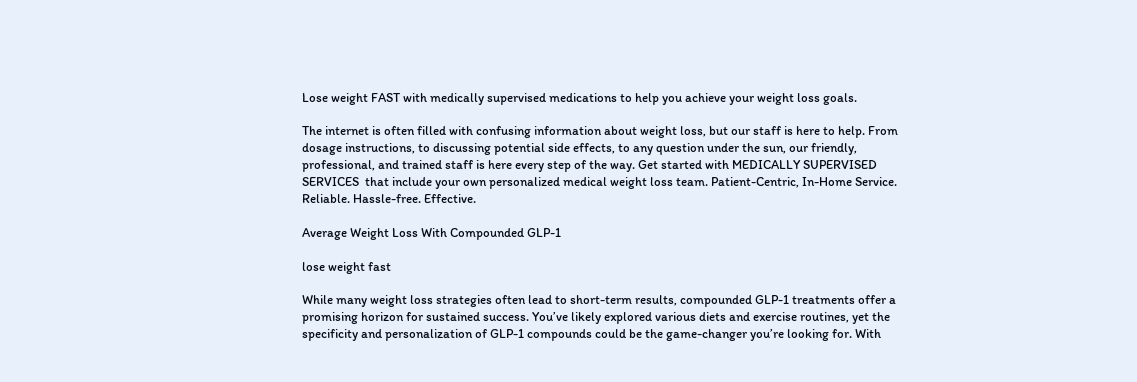Lose weight FAST with medically supervised medications to help you achieve your weight loss goals.

The internet is often filled with confusing information about weight loss, but our staff is here to help. From dosage instructions, to discussing potential side effects, to any question under the sun, our friendly, professional, and trained staff is here every step of the way. Get started with MEDICALLY SUPERVISED SERVICES  that include your own personalized medical weight loss team. Patient-Centric, In-Home Service. Reliable. Hassle-free. Effective.

Average Weight Loss With Compounded GLP-1

lose weight fast

While many weight loss strategies often lead to short-term results, compounded GLP-1 treatments offer a promising horizon for sustained success. You’ve likely explored various diets and exercise routines, yet the specificity and personalization of GLP-1 compounds could be the game-changer you’re looking for. With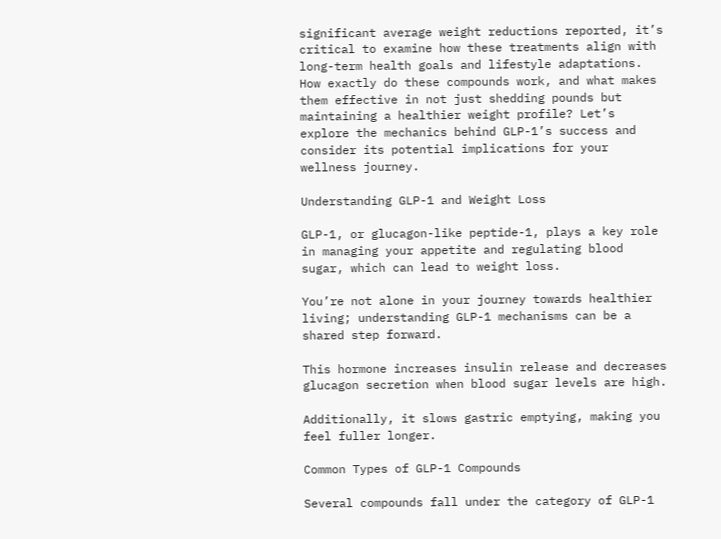significant average weight reductions reported, it’s critical to examine how these treatments align with long-term health goals and lifestyle adaptations. How exactly do these compounds work, and what makes them effective in not just shedding pounds but maintaining a healthier weight profile? Let’s explore the mechanics behind GLP-1’s success and consider its potential implications for your wellness journey.

Understanding GLP-1 and Weight Loss

GLP-1, or glucagon-like peptide-1, plays a key role in managing your appetite and regulating blood sugar, which can lead to weight loss.

You’re not alone in your journey towards healthier living; understanding GLP-1 mechanisms can be a shared step forward.

This hormone increases insulin release and decreases glucagon secretion when blood sugar levels are high.

Additionally, it slows gastric emptying, making you feel fuller longer.

Common Types of GLP-1 Compounds

Several compounds fall under the category of GLP-1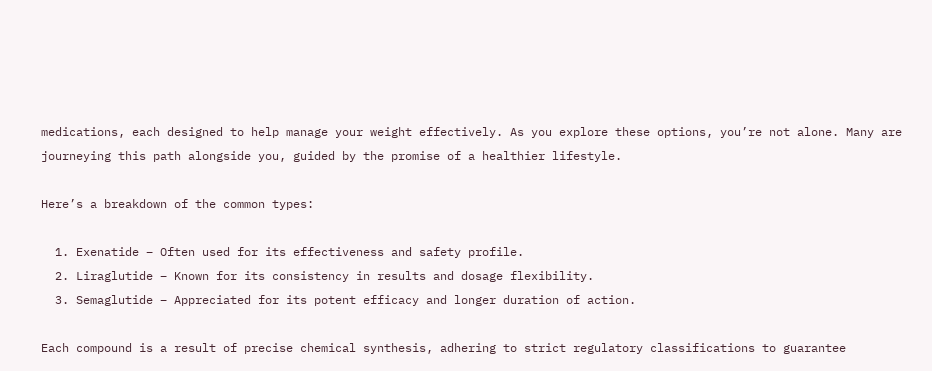medications, each designed to help manage your weight effectively. As you explore these options, you’re not alone. Many are journeying this path alongside you, guided by the promise of a healthier lifestyle.

Here’s a breakdown of the common types:

  1. Exenatide – Often used for its effectiveness and safety profile.
  2. Liraglutide – Known for its consistency in results and dosage flexibility.
  3. Semaglutide – Appreciated for its potent efficacy and longer duration of action.

Each compound is a result of precise chemical synthesis, adhering to strict regulatory classifications to guarantee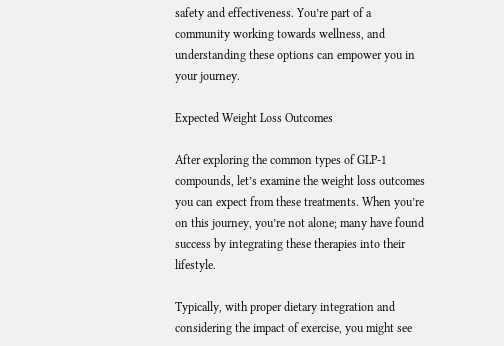safety and effectiveness. You’re part of a community working towards wellness, and understanding these options can empower you in your journey.

Expected Weight Loss Outcomes

After exploring the common types of GLP-1 compounds, let’s examine the weight loss outcomes you can expect from these treatments. When you’re on this journey, you’re not alone; many have found success by integrating these therapies into their lifestyle.

Typically, with proper dietary integration and considering the impact of exercise, you might see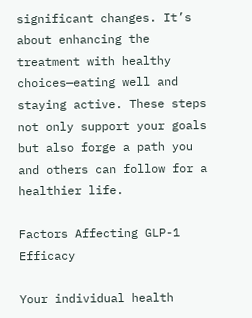significant changes. It’s about enhancing the treatment with healthy choices—eating well and staying active. These steps not only support your goals but also forge a path you and others can follow for a healthier life.

Factors Affecting GLP-1 Efficacy

Your individual health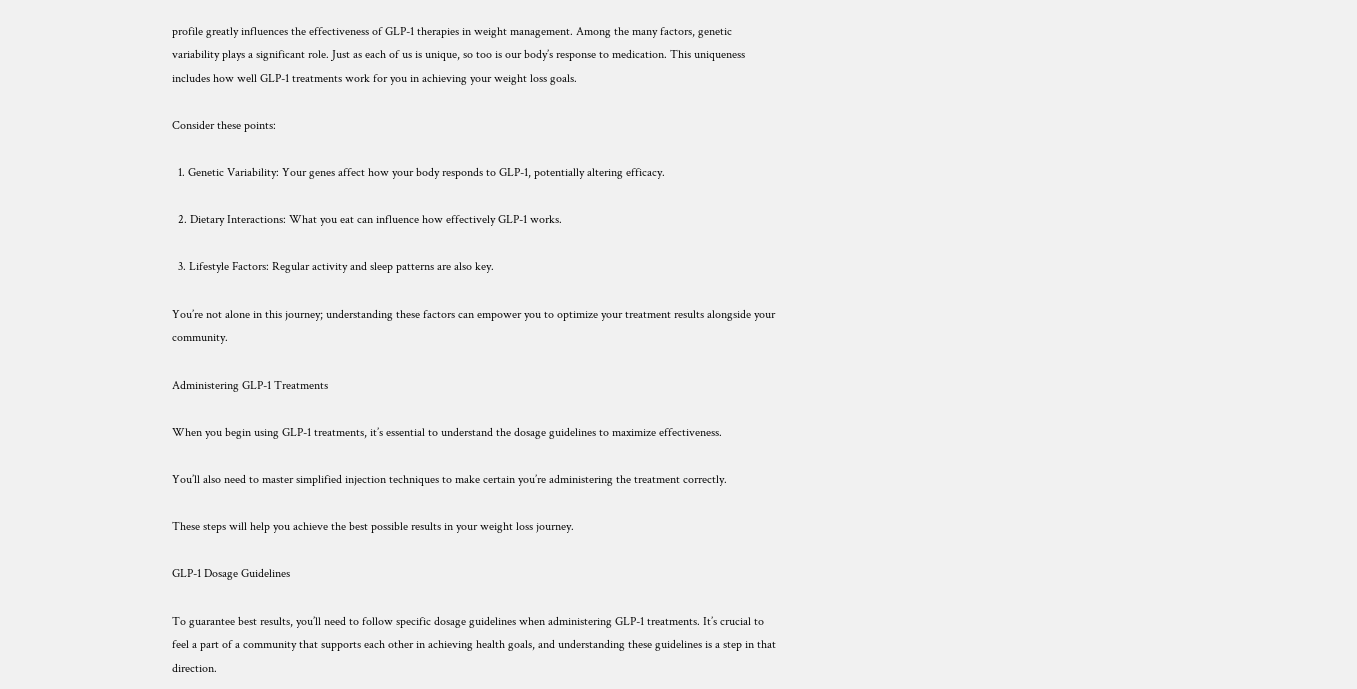profile greatly influences the effectiveness of GLP-1 therapies in weight management. Among the many factors, genetic variability plays a significant role. Just as each of us is unique, so too is our body’s response to medication. This uniqueness includes how well GLP-1 treatments work for you in achieving your weight loss goals.

Consider these points:

  1. Genetic Variability: Your genes affect how your body responds to GLP-1, potentially altering efficacy.

  2. Dietary Interactions: What you eat can influence how effectively GLP-1 works.

  3. Lifestyle Factors: Regular activity and sleep patterns are also key.

You’re not alone in this journey; understanding these factors can empower you to optimize your treatment results alongside your community.

Administering GLP-1 Treatments

When you begin using GLP-1 treatments, it’s essential to understand the dosage guidelines to maximize effectiveness.

You’ll also need to master simplified injection techniques to make certain you’re administering the treatment correctly.

These steps will help you achieve the best possible results in your weight loss journey.

GLP-1 Dosage Guidelines

To guarantee best results, you’ll need to follow specific dosage guidelines when administering GLP-1 treatments. It’s crucial to feel a part of a community that supports each other in achieving health goals, and understanding these guidelines is a step in that direction.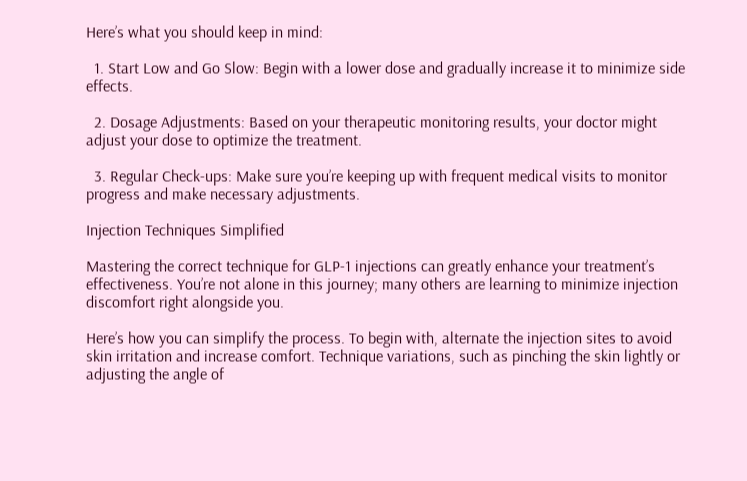Here’s what you should keep in mind:

  1. Start Low and Go Slow: Begin with a lower dose and gradually increase it to minimize side effects.

  2. Dosage Adjustments: Based on your therapeutic monitoring results, your doctor might adjust your dose to optimize the treatment.

  3. Regular Check-ups: Make sure you’re keeping up with frequent medical visits to monitor progress and make necessary adjustments.

Injection Techniques Simplified

Mastering the correct technique for GLP-1 injections can greatly enhance your treatment’s effectiveness. You’re not alone in this journey; many others are learning to minimize injection discomfort right alongside you.

Here’s how you can simplify the process. To begin with, alternate the injection sites to avoid skin irritation and increase comfort. Technique variations, such as pinching the skin lightly or adjusting the angle of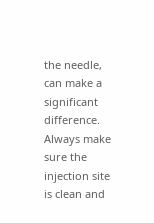the needle, can make a significant difference. Always make sure the injection site is clean and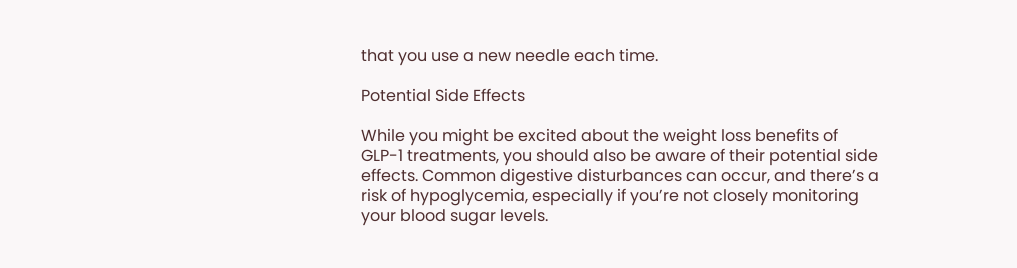that you use a new needle each time.

Potential Side Effects

While you might be excited about the weight loss benefits of GLP-1 treatments, you should also be aware of their potential side effects. Common digestive disturbances can occur, and there’s a risk of hypoglycemia, especially if you’re not closely monitoring your blood sugar levels.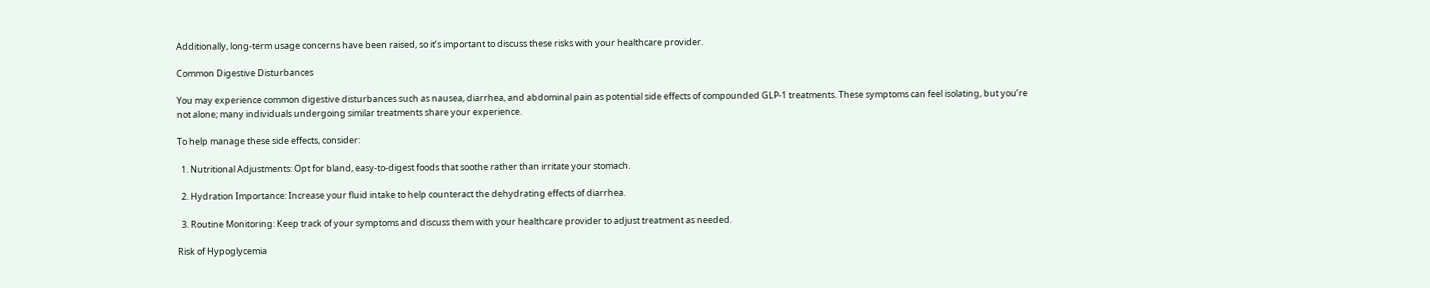Additionally, long-term usage concerns have been raised, so it’s important to discuss these risks with your healthcare provider.

Common Digestive Disturbances

You may experience common digestive disturbances such as nausea, diarrhea, and abdominal pain as potential side effects of compounded GLP-1 treatments. These symptoms can feel isolating, but you’re not alone; many individuals undergoing similar treatments share your experience.

To help manage these side effects, consider:

  1. Nutritional Adjustments: Opt for bland, easy-to-digest foods that soothe rather than irritate your stomach.

  2. Hydration Importance: Increase your fluid intake to help counteract the dehydrating effects of diarrhea.

  3. Routine Monitoring: Keep track of your symptoms and discuss them with your healthcare provider to adjust treatment as needed.

Risk of Hypoglycemia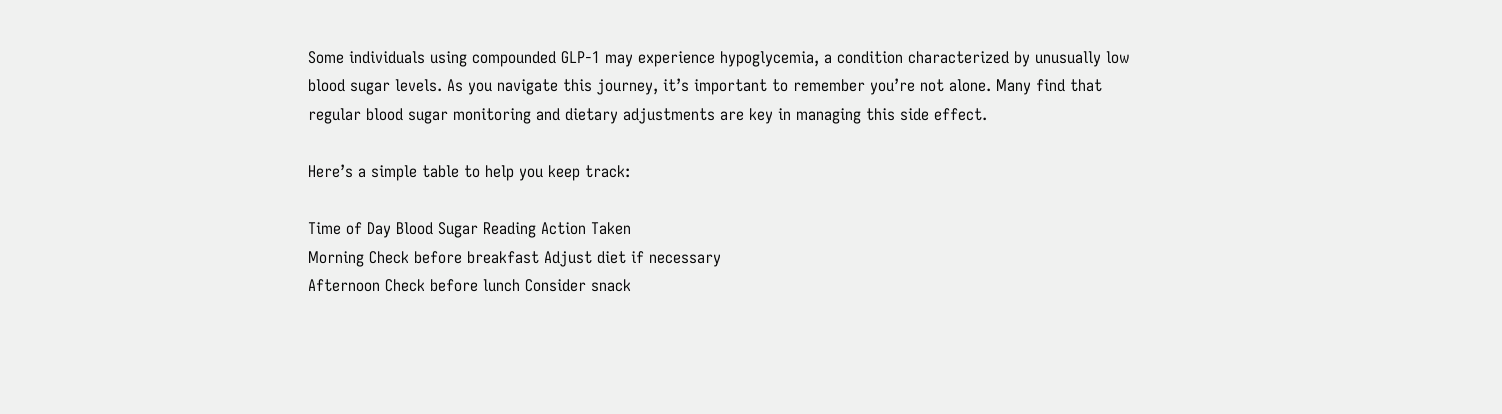Some individuals using compounded GLP-1 may experience hypoglycemia, a condition characterized by unusually low blood sugar levels. As you navigate this journey, it’s important to remember you’re not alone. Many find that regular blood sugar monitoring and dietary adjustments are key in managing this side effect.

Here’s a simple table to help you keep track:

Time of Day Blood Sugar Reading Action Taken
Morning Check before breakfast Adjust diet if necessary
Afternoon Check before lunch Consider snack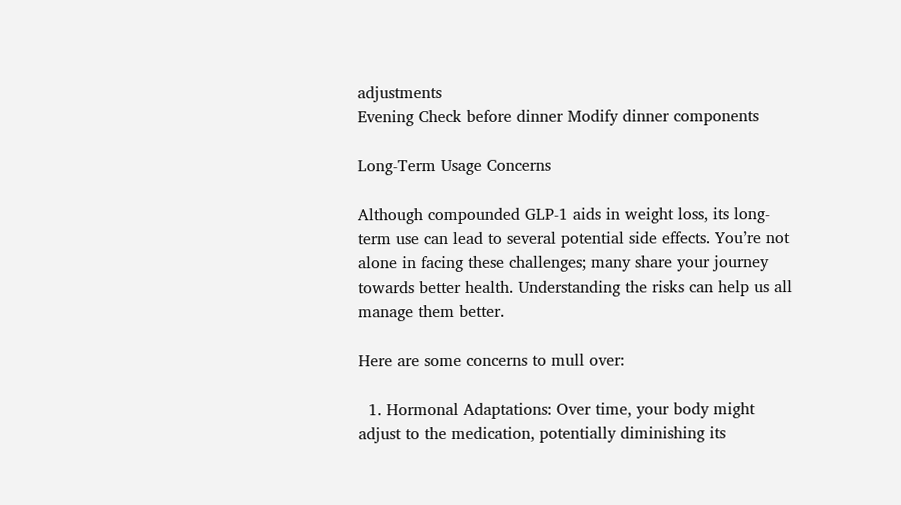adjustments
Evening Check before dinner Modify dinner components

Long-Term Usage Concerns

Although compounded GLP-1 aids in weight loss, its long-term use can lead to several potential side effects. You’re not alone in facing these challenges; many share your journey towards better health. Understanding the risks can help us all manage them better.

Here are some concerns to mull over:

  1. Hormonal Adaptations: Over time, your body might adjust to the medication, potentially diminishing its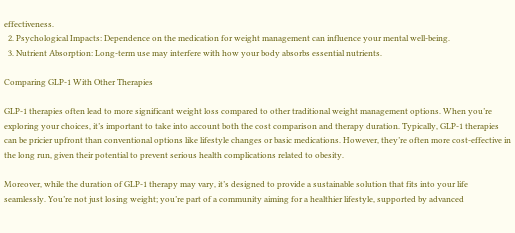effectiveness.
  2. Psychological Impacts: Dependence on the medication for weight management can influence your mental well-being.
  3. Nutrient Absorption: Long-term use may interfere with how your body absorbs essential nutrients.

Comparing GLP-1 With Other Therapies

GLP-1 therapies often lead to more significant weight loss compared to other traditional weight management options. When you’re exploring your choices, it’s important to take into account both the cost comparison and therapy duration. Typically, GLP-1 therapies can be pricier upfront than conventional options like lifestyle changes or basic medications. However, they’re often more cost-effective in the long run, given their potential to prevent serious health complications related to obesity.

Moreover, while the duration of GLP-1 therapy may vary, it’s designed to provide a sustainable solution that fits into your life seamlessly. You’re not just losing weight; you’re part of a community aiming for a healthier lifestyle, supported by advanced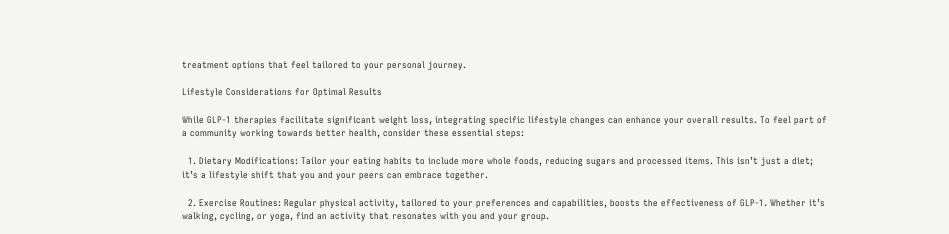treatment options that feel tailored to your personal journey.

Lifestyle Considerations for Optimal Results

While GLP-1 therapies facilitate significant weight loss, integrating specific lifestyle changes can enhance your overall results. To feel part of a community working towards better health, consider these essential steps:

  1. Dietary Modifications: Tailor your eating habits to include more whole foods, reducing sugars and processed items. This isn’t just a diet; it’s a lifestyle shift that you and your peers can embrace together.

  2. Exercise Routines: Regular physical activity, tailored to your preferences and capabilities, boosts the effectiveness of GLP-1. Whether it’s walking, cycling, or yoga, find an activity that resonates with you and your group.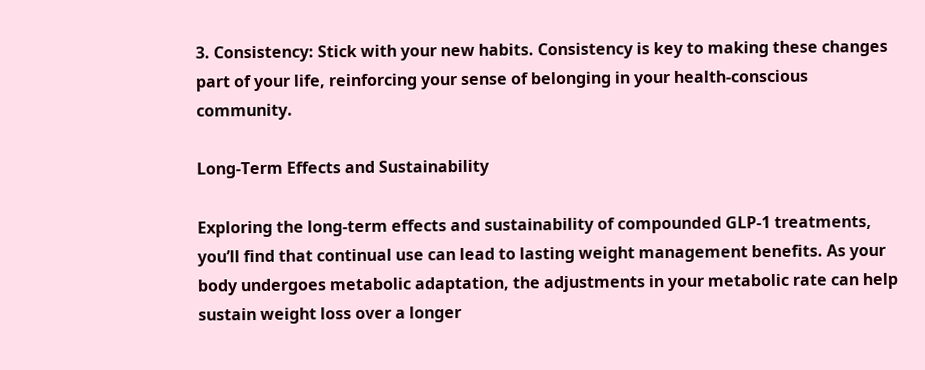3. Consistency: Stick with your new habits. Consistency is key to making these changes part of your life, reinforcing your sense of belonging in your health-conscious community.

Long-Term Effects and Sustainability

Exploring the long-term effects and sustainability of compounded GLP-1 treatments, you’ll find that continual use can lead to lasting weight management benefits. As your body undergoes metabolic adaptation, the adjustments in your metabolic rate can help sustain weight loss over a longer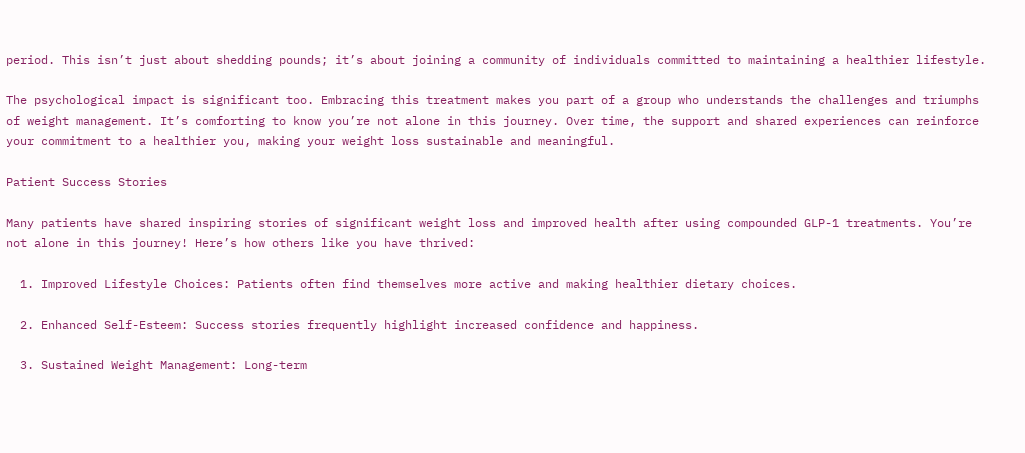period. This isn’t just about shedding pounds; it’s about joining a community of individuals committed to maintaining a healthier lifestyle.

The psychological impact is significant too. Embracing this treatment makes you part of a group who understands the challenges and triumphs of weight management. It’s comforting to know you’re not alone in this journey. Over time, the support and shared experiences can reinforce your commitment to a healthier you, making your weight loss sustainable and meaningful.

Patient Success Stories

Many patients have shared inspiring stories of significant weight loss and improved health after using compounded GLP-1 treatments. You’re not alone in this journey! Here’s how others like you have thrived:

  1. Improved Lifestyle Choices: Patients often find themselves more active and making healthier dietary choices.

  2. Enhanced Self-Esteem: Success stories frequently highlight increased confidence and happiness.

  3. Sustained Weight Management: Long-term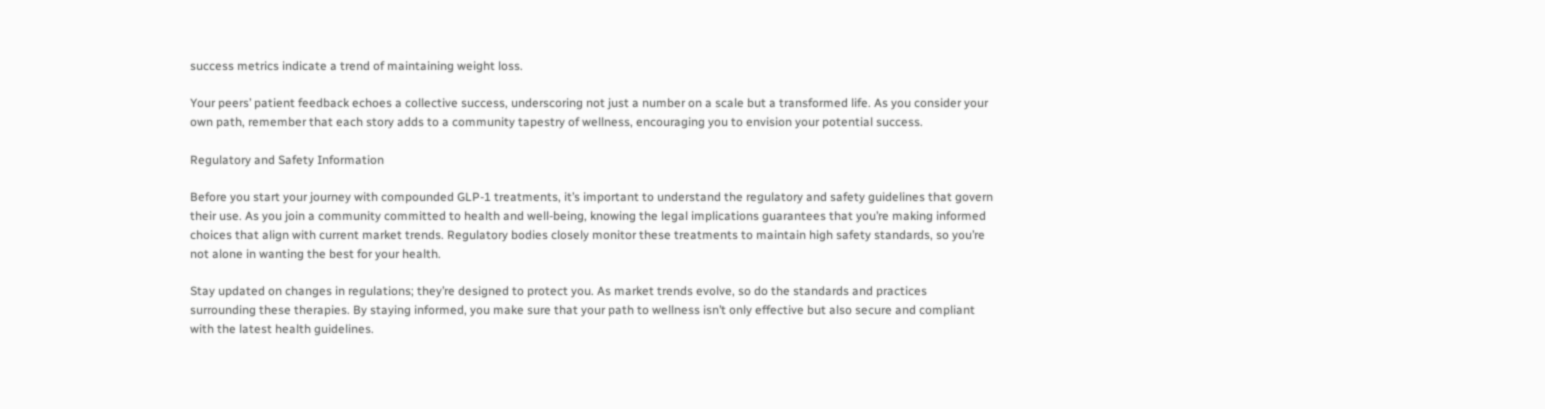success metrics indicate a trend of maintaining weight loss.

Your peers’ patient feedback echoes a collective success, underscoring not just a number on a scale but a transformed life. As you consider your own path, remember that each story adds to a community tapestry of wellness, encouraging you to envision your potential success.

Regulatory and Safety Information

Before you start your journey with compounded GLP-1 treatments, it’s important to understand the regulatory and safety guidelines that govern their use. As you join a community committed to health and well-being, knowing the legal implications guarantees that you’re making informed choices that align with current market trends. Regulatory bodies closely monitor these treatments to maintain high safety standards, so you’re not alone in wanting the best for your health.

Stay updated on changes in regulations; they’re designed to protect you. As market trends evolve, so do the standards and practices surrounding these therapies. By staying informed, you make sure that your path to wellness isn’t only effective but also secure and compliant with the latest health guidelines.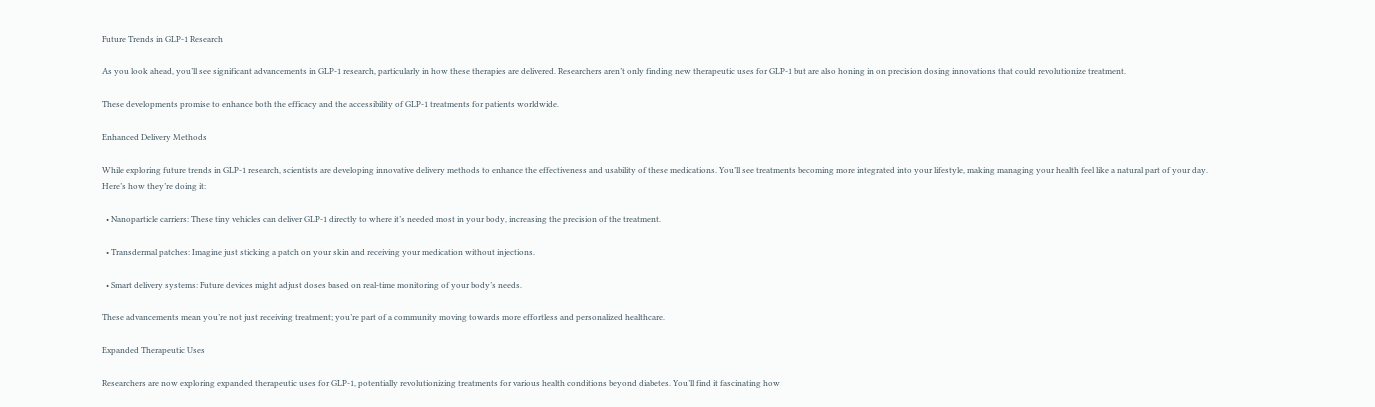Future Trends in GLP-1 Research

As you look ahead, you’ll see significant advancements in GLP-1 research, particularly in how these therapies are delivered. Researchers aren’t only finding new therapeutic uses for GLP-1 but are also honing in on precision dosing innovations that could revolutionize treatment.

These developments promise to enhance both the efficacy and the accessibility of GLP-1 treatments for patients worldwide.

Enhanced Delivery Methods

While exploring future trends in GLP-1 research, scientists are developing innovative delivery methods to enhance the effectiveness and usability of these medications. You’ll see treatments becoming more integrated into your lifestyle, making managing your health feel like a natural part of your day. Here’s how they’re doing it:

  • Nanoparticle carriers: These tiny vehicles can deliver GLP-1 directly to where it’s needed most in your body, increasing the precision of the treatment.

  • Transdermal patches: Imagine just sticking a patch on your skin and receiving your medication without injections.

  • Smart delivery systems: Future devices might adjust doses based on real-time monitoring of your body’s needs.

These advancements mean you’re not just receiving treatment; you’re part of a community moving towards more effortless and personalized healthcare.

Expanded Therapeutic Uses

Researchers are now exploring expanded therapeutic uses for GLP-1, potentially revolutionizing treatments for various health conditions beyond diabetes. You’ll find it fascinating how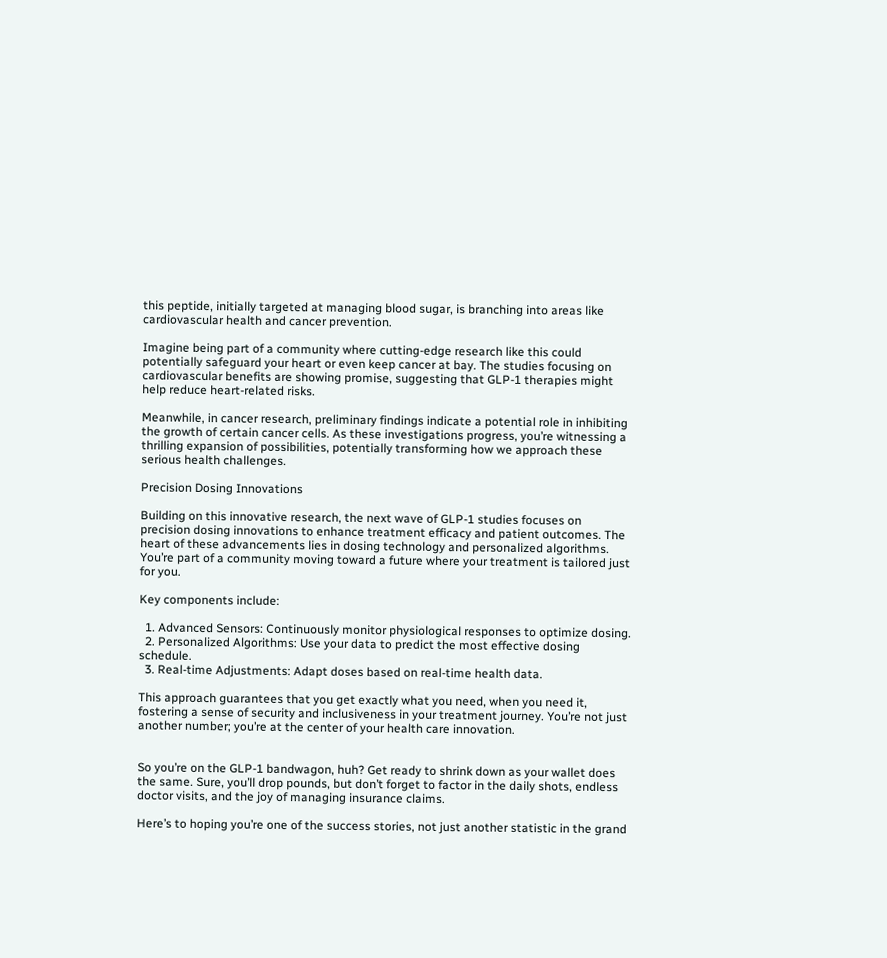this peptide, initially targeted at managing blood sugar, is branching into areas like cardiovascular health and cancer prevention.

Imagine being part of a community where cutting-edge research like this could potentially safeguard your heart or even keep cancer at bay. The studies focusing on cardiovascular benefits are showing promise, suggesting that GLP-1 therapies might help reduce heart-related risks.

Meanwhile, in cancer research, preliminary findings indicate a potential role in inhibiting the growth of certain cancer cells. As these investigations progress, you’re witnessing a thrilling expansion of possibilities, potentially transforming how we approach these serious health challenges.

Precision Dosing Innovations

Building on this innovative research, the next wave of GLP-1 studies focuses on precision dosing innovations to enhance treatment efficacy and patient outcomes. The heart of these advancements lies in dosing technology and personalized algorithms. You’re part of a community moving toward a future where your treatment is tailored just for you.

Key components include:

  1. Advanced Sensors: Continuously monitor physiological responses to optimize dosing.
  2. Personalized Algorithms: Use your data to predict the most effective dosing schedule.
  3. Real-time Adjustments: Adapt doses based on real-time health data.

This approach guarantees that you get exactly what you need, when you need it, fostering a sense of security and inclusiveness in your treatment journey. You’re not just another number; you’re at the center of your health care innovation.


So you’re on the GLP-1 bandwagon, huh? Get ready to shrink down as your wallet does the same. Sure, you’ll drop pounds, but don’t forget to factor in the daily shots, endless doctor visits, and the joy of managing insurance claims.

Here’s to hoping you’re one of the success stories, not just another statistic in the grand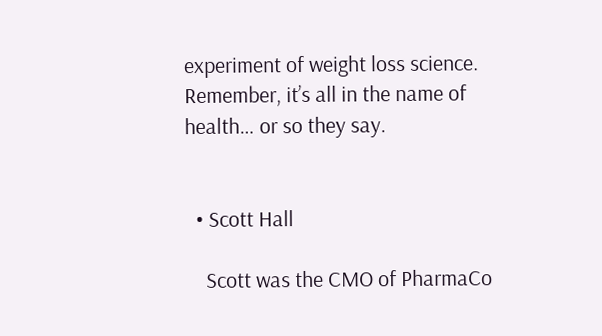experiment of weight loss science. Remember, it’s all in the name of health… or so they say.


  • Scott Hall

    Scott was the CMO of PharmaCo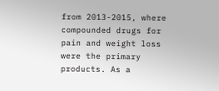from 2013-2015, where compounded drugs for pain and weight loss were the primary products. As a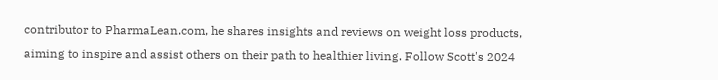contributor to PharmaLean.com, he shares insights and reviews on weight loss products, aiming to inspire and assist others on their path to healthier living. Follow Scott's 2024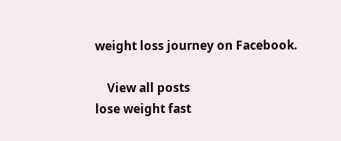weight loss journey on Facebook.

    View all posts
lose weight fast